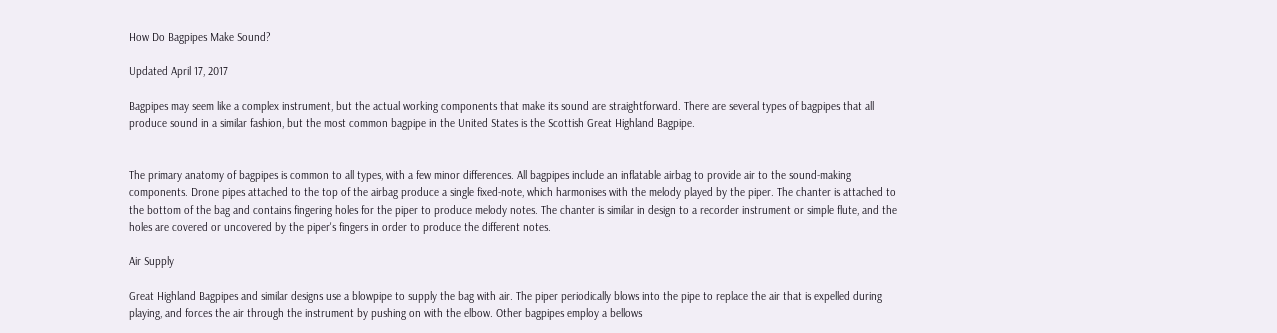How Do Bagpipes Make Sound?

Updated April 17, 2017

Bagpipes may seem like a complex instrument, but the actual working components that make its sound are straightforward. There are several types of bagpipes that all produce sound in a similar fashion, but the most common bagpipe in the United States is the Scottish Great Highland Bagpipe.


The primary anatomy of bagpipes is common to all types, with a few minor differences. All bagpipes include an inflatable airbag to provide air to the sound-making components. Drone pipes attached to the top of the airbag produce a single fixed-note, which harmonises with the melody played by the piper. The chanter is attached to the bottom of the bag and contains fingering holes for the piper to produce melody notes. The chanter is similar in design to a recorder instrument or simple flute, and the holes are covered or uncovered by the piper's fingers in order to produce the different notes.

Air Supply

Great Highland Bagpipes and similar designs use a blowpipe to supply the bag with air. The piper periodically blows into the pipe to replace the air that is expelled during playing, and forces the air through the instrument by pushing on with the elbow. Other bagpipes employ a bellows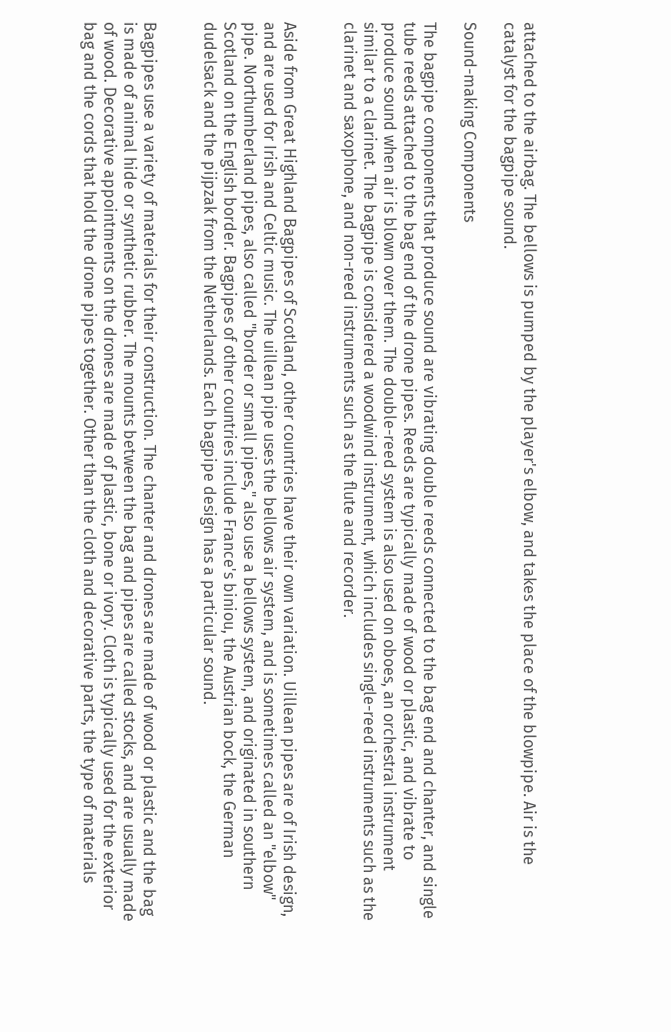attached to the airbag. The bellows is pumped by the player's elbow, and takes the place of the blowpipe. Air is the catalyst for the bagpipe sound.

Sound-making Components

The bagpipe components that produce sound are vibrating double reeds connected to the bag end and chanter, and single tube reeds attached to the bag end of the drone pipes. Reeds are typically made of wood or plastic, and vibrate to produce sound when air is blown over them. The double-reed system is also used on oboes, an orchestral instrument similar to a clarinet. The bagpipe is considered a woodwind instrument, which includes single-reed instruments such as the clarinet and saxophone, and non-reed instruments such as the flute and recorder.


Aside from Great Highland Bagpipes of Scotland, other countries have their own variation. Uillean pipes are of Irish design, and are used for Irish and Celtic music. The uillean pipe uses the bellows air system, and is sometimes called an "elbow" pipe. Northumberland pipes, also called "border or small pipes," also use a bellows system, and originated in southern Scotland on the English border. Bagpipes of other countries include France's biniou, the Austrian bock, the German dudelsack and the pijpzak from the Netherlands. Each bagpipe design has a particular sound.


Bagpipes use a variety of materials for their construction. The chanter and drones are made of wood or plastic and the bag is made of animal hide or synthetic rubber. The mounts between the bag and pipes are called stocks, and are usually made of wood. Decorative appointments on the drones are made of plastic, bone or ivory. Cloth is typically used for the exterior bag and the cords that hold the drone pipes together. Other than the cloth and decorative parts, the type of materials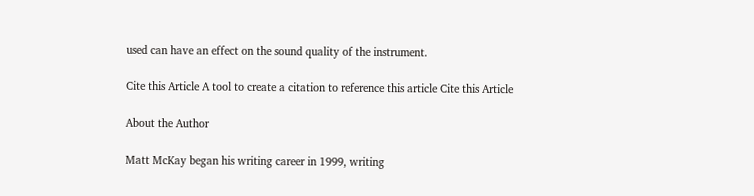used can have an effect on the sound quality of the instrument.

Cite this Article A tool to create a citation to reference this article Cite this Article

About the Author

Matt McKay began his writing career in 1999, writing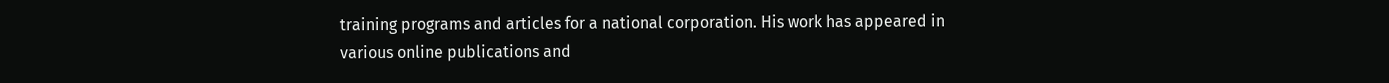training programs and articles for a national corporation. His work has appeared in various online publications and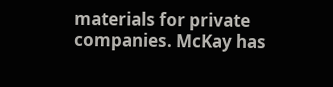materials for private companies. McKay has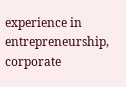experience in entrepreneurship, corporate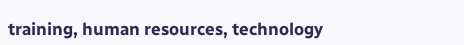training, human resources, technology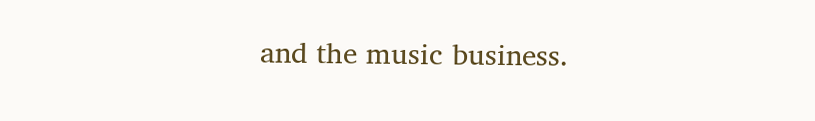and the music business.